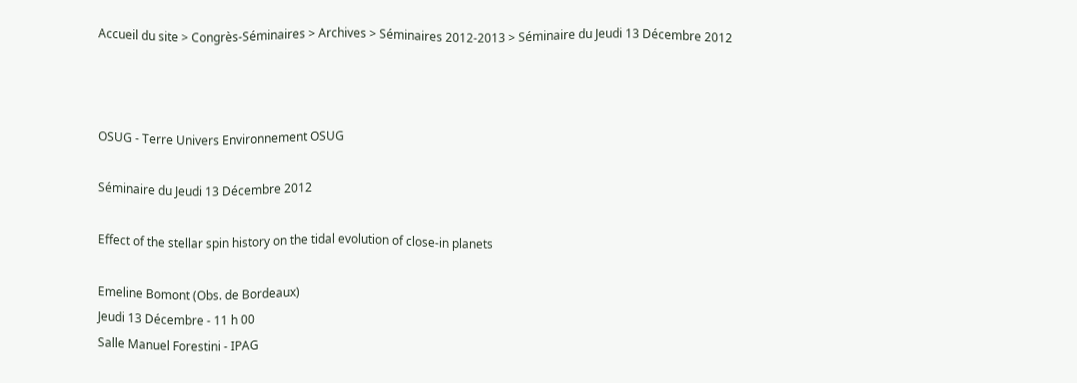Accueil du site > Congrès-Séminaires > Archives > Séminaires 2012-2013 > Séminaire du Jeudi 13 Décembre 2012



OSUG - Terre Univers Environnement OSUG

Séminaire du Jeudi 13 Décembre 2012

Effect of the stellar spin history on the tidal evolution of close-in planets

Emeline Bomont (Obs. de Bordeaux)
Jeudi 13 Décembre - 11 h 00
Salle Manuel Forestini - IPAG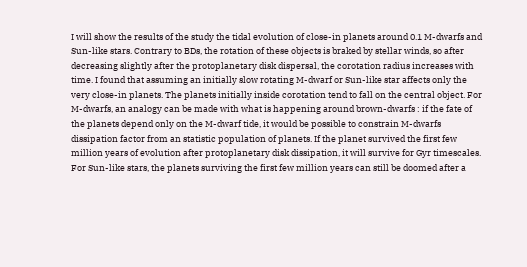I will show the results of the study the tidal evolution of close-in planets around 0.1 M-dwarfs and Sun-like stars. Contrary to BDs, the rotation of these objects is braked by stellar winds, so after decreasing slightly after the protoplanetary disk dispersal, the corotation radius increases with time. I found that assuming an initially slow rotating M-dwarf or Sun-like star affects only the very close-in planets. The planets initially inside corotation tend to fall on the central object. For M-dwarfs, an analogy can be made with what is happening around brown-dwarfs : if the fate of the planets depend only on the M-dwarf tide, it would be possible to constrain M-dwarfs dissipation factor from an statistic population of planets. If the planet survived the first few million years of evolution after protoplanetary disk dissipation, it will survive for Gyr timescales. For Sun-like stars, the planets surviving the first few million years can still be doomed after a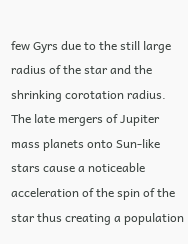few Gyrs due to the still large radius of the star and the shrinking corotation radius. The late mergers of Jupiter mass planets onto Sun-like stars cause a noticeable acceleration of the spin of the star thus creating a population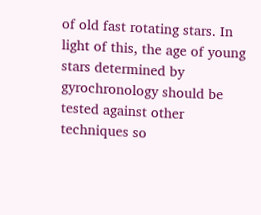of old fast rotating stars. In light of this, the age of young stars determined by gyrochronology should be tested against other techniques so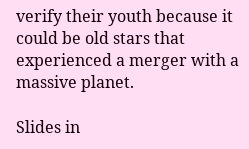verify their youth because it could be old stars that experienced a merger with a massive planet.

Slides in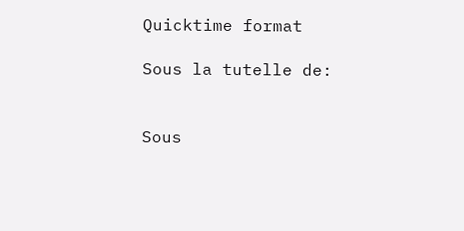Quicktime format

Sous la tutelle de:


Sous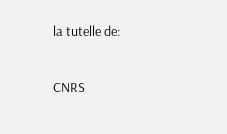la tutelle de:

CNRS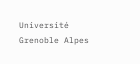Université Grenoble Alpes